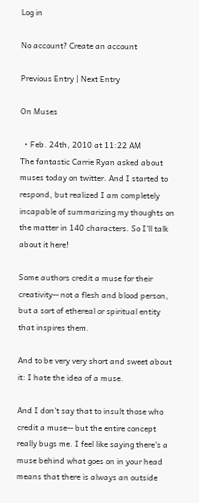Log in

No account? Create an account

Previous Entry | Next Entry

On Muses

  • Feb. 24th, 2010 at 11:22 AM
The fantastic Carrie Ryan asked about muses today on twitter. And I started to respond, but realized I am completely incapable of summarizing my thoughts on the matter in 140 characters. So I'll talk about it here!

Some authors credit a muse for their creativity-- not a flesh and blood person, but a sort of ethereal or spiritual entity that inspires them.

And to be very very short and sweet about it: I hate the idea of a muse.

And I don't say that to insult those who credit a muse-- but the entire concept really bugs me. I feel like saying there's a muse behind what goes on in your head means that there is always an outside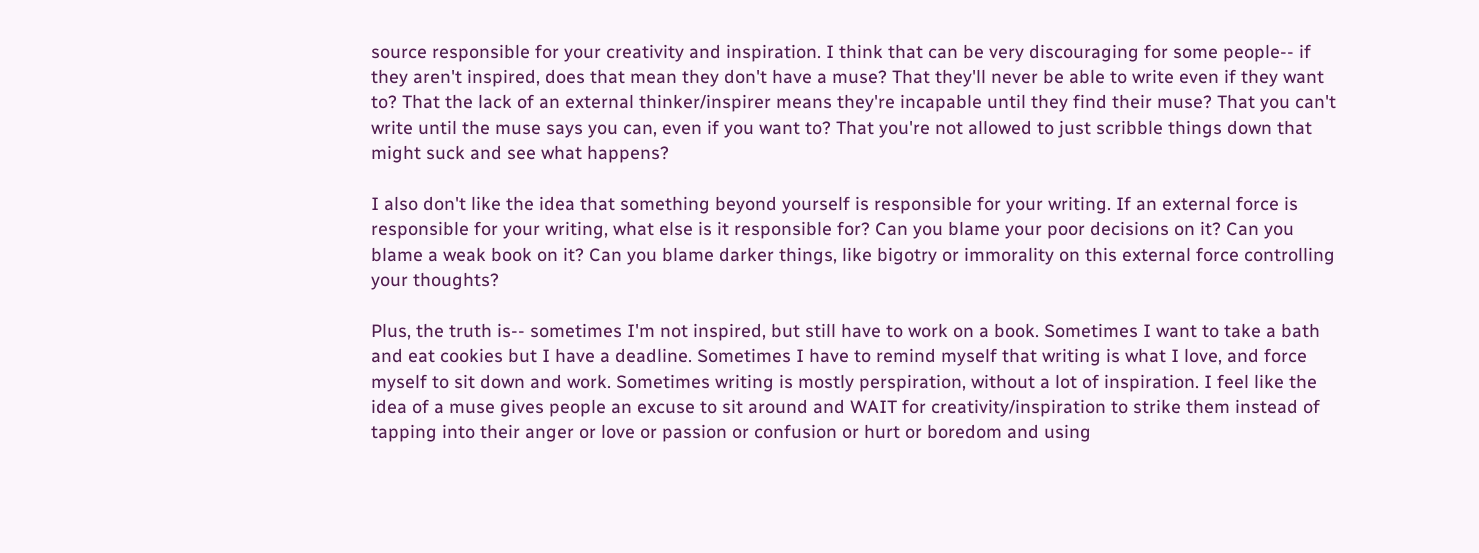source responsible for your creativity and inspiration. I think that can be very discouraging for some people-- if they aren't inspired, does that mean they don't have a muse? That they'll never be able to write even if they want to? That the lack of an external thinker/inspirer means they're incapable until they find their muse? That you can't write until the muse says you can, even if you want to? That you're not allowed to just scribble things down that might suck and see what happens?

I also don't like the idea that something beyond yourself is responsible for your writing. If an external force is responsible for your writing, what else is it responsible for? Can you blame your poor decisions on it? Can you blame a weak book on it? Can you blame darker things, like bigotry or immorality on this external force controlling your thoughts?

Plus, the truth is-- sometimes I'm not inspired, but still have to work on a book. Sometimes I want to take a bath and eat cookies but I have a deadline. Sometimes I have to remind myself that writing is what I love, and force myself to sit down and work. Sometimes writing is mostly perspiration, without a lot of inspiration. I feel like the idea of a muse gives people an excuse to sit around and WAIT for creativity/inspiration to strike them instead of tapping into their anger or love or passion or confusion or hurt or boredom and using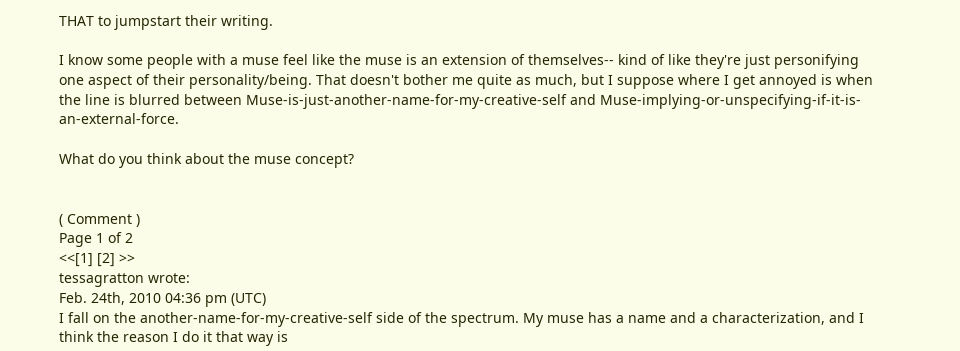THAT to jumpstart their writing.

I know some people with a muse feel like the muse is an extension of themselves-- kind of like they're just personifying one aspect of their personality/being. That doesn't bother me quite as much, but I suppose where I get annoyed is when the line is blurred between Muse-is-just-another-name-for-my-creative-self and Muse-implying-or-unspecifying-if-it-is-an-external-force.

What do you think about the muse concept?


( Comment )
Page 1 of 2
<<[1] [2] >>
tessagratton wrote:
Feb. 24th, 2010 04:36 pm (UTC)
I fall on the another-name-for-my-creative-self side of the spectrum. My muse has a name and a characterization, and I think the reason I do it that way is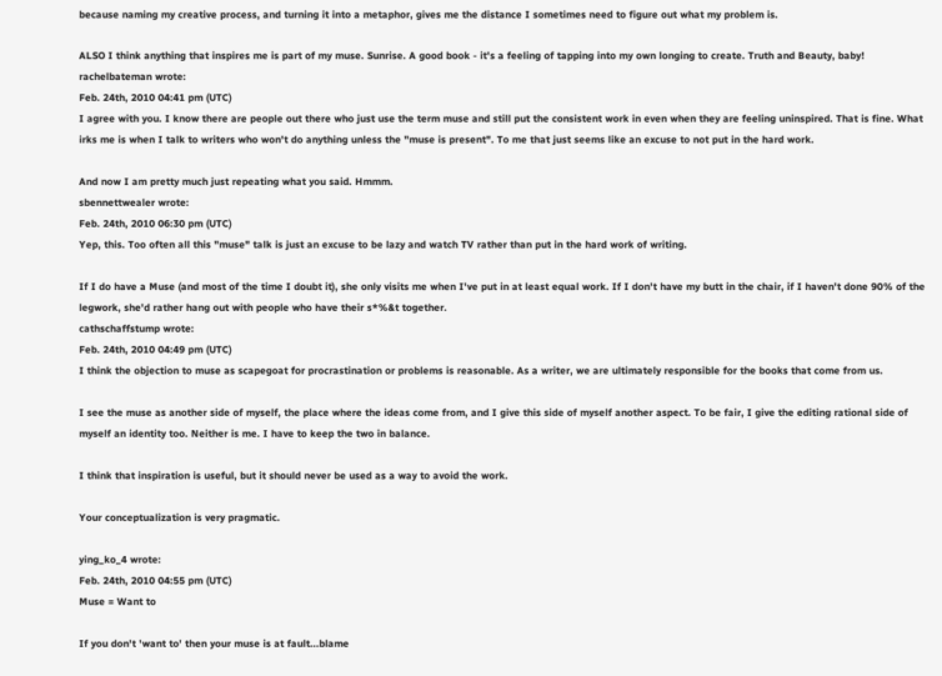because naming my creative process, and turning it into a metaphor, gives me the distance I sometimes need to figure out what my problem is.

ALSO I think anything that inspires me is part of my muse. Sunrise. A good book - it's a feeling of tapping into my own longing to create. Truth and Beauty, baby!
rachelbateman wrote:
Feb. 24th, 2010 04:41 pm (UTC)
I agree with you. I know there are people out there who just use the term muse and still put the consistent work in even when they are feeling uninspired. That is fine. What irks me is when I talk to writers who won't do anything unless the "muse is present". To me that just seems like an excuse to not put in the hard work.

And now I am pretty much just repeating what you said. Hmmm.
sbennettwealer wrote:
Feb. 24th, 2010 06:30 pm (UTC)
Yep, this. Too often all this "muse" talk is just an excuse to be lazy and watch TV rather than put in the hard work of writing.

If I do have a Muse (and most of the time I doubt it), she only visits me when I've put in at least equal work. If I don't have my butt in the chair, if I haven't done 90% of the legwork, she'd rather hang out with people who have their s*%&t together.
cathschaffstump wrote:
Feb. 24th, 2010 04:49 pm (UTC)
I think the objection to muse as scapegoat for procrastination or problems is reasonable. As a writer, we are ultimately responsible for the books that come from us.

I see the muse as another side of myself, the place where the ideas come from, and I give this side of myself another aspect. To be fair, I give the editing rational side of myself an identity too. Neither is me. I have to keep the two in balance.

I think that inspiration is useful, but it should never be used as a way to avoid the work.

Your conceptualization is very pragmatic.

ying_ko_4 wrote:
Feb. 24th, 2010 04:55 pm (UTC)
Muse = Want to

If you don't 'want to' then your muse is at fault...blame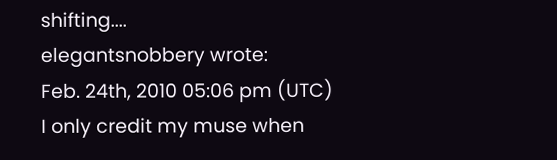shifting....
elegantsnobbery wrote:
Feb. 24th, 2010 05:06 pm (UTC)
I only credit my muse when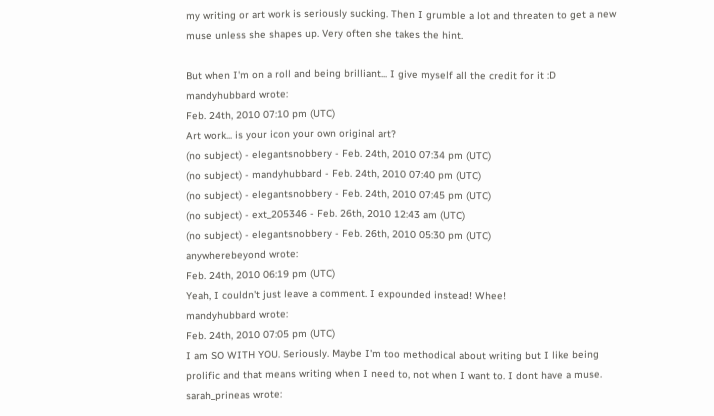my writing or art work is seriously sucking. Then I grumble a lot and threaten to get a new muse unless she shapes up. Very often she takes the hint.

But when I'm on a roll and being brilliant... I give myself all the credit for it :D
mandyhubbard wrote:
Feb. 24th, 2010 07:10 pm (UTC)
Art work... is your icon your own original art?
(no subject) - elegantsnobbery - Feb. 24th, 2010 07:34 pm (UTC)
(no subject) - mandyhubbard - Feb. 24th, 2010 07:40 pm (UTC)
(no subject) - elegantsnobbery - Feb. 24th, 2010 07:45 pm (UTC)
(no subject) - ext_205346 - Feb. 26th, 2010 12:43 am (UTC)
(no subject) - elegantsnobbery - Feb. 26th, 2010 05:30 pm (UTC)
anywherebeyond wrote:
Feb. 24th, 2010 06:19 pm (UTC)
Yeah, I couldn't just leave a comment. I expounded instead! Whee!
mandyhubbard wrote:
Feb. 24th, 2010 07:05 pm (UTC)
I am SO WITH YOU. Seriously. Maybe I'm too methodical about writing but I like being prolific and that means writing when I need to, not when I want to. I dont have a muse.
sarah_prineas wrote: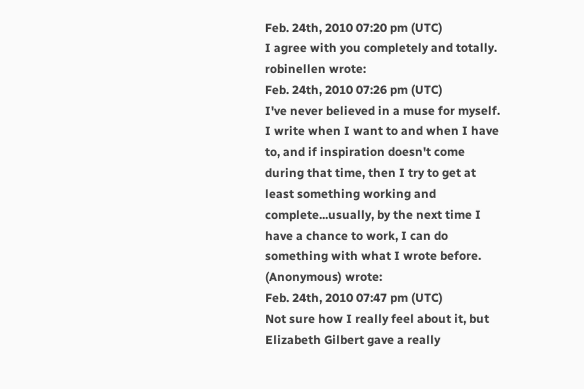Feb. 24th, 2010 07:20 pm (UTC)
I agree with you completely and totally.
robinellen wrote:
Feb. 24th, 2010 07:26 pm (UTC)
I've never believed in a muse for myself. I write when I want to and when I have to, and if inspiration doesn't come during that time, then I try to get at least something working and complete...usually, by the next time I have a chance to work, I can do something with what I wrote before.
(Anonymous) wrote:
Feb. 24th, 2010 07:47 pm (UTC)
Not sure how I really feel about it, but Elizabeth Gilbert gave a really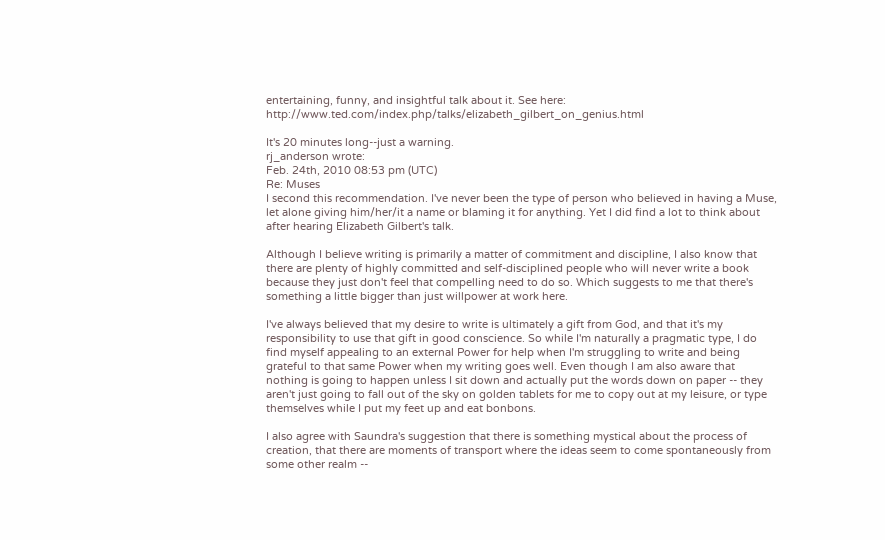entertaining, funny, and insightful talk about it. See here: http://www.ted.com/index.php/talks/elizabeth_gilbert_on_genius.html

It's 20 minutes long--just a warning.
rj_anderson wrote:
Feb. 24th, 2010 08:53 pm (UTC)
Re: Muses
I second this recommendation. I've never been the type of person who believed in having a Muse, let alone giving him/her/it a name or blaming it for anything. Yet I did find a lot to think about after hearing Elizabeth Gilbert's talk.

Although I believe writing is primarily a matter of commitment and discipline, I also know that there are plenty of highly committed and self-disciplined people who will never write a book because they just don't feel that compelling need to do so. Which suggests to me that there's something a little bigger than just willpower at work here.

I've always believed that my desire to write is ultimately a gift from God, and that it's my responsibility to use that gift in good conscience. So while I'm naturally a pragmatic type, I do find myself appealing to an external Power for help when I'm struggling to write and being grateful to that same Power when my writing goes well. Even though I am also aware that nothing is going to happen unless I sit down and actually put the words down on paper -- they aren't just going to fall out of the sky on golden tablets for me to copy out at my leisure, or type themselves while I put my feet up and eat bonbons.

I also agree with Saundra's suggestion that there is something mystical about the process of creation, that there are moments of transport where the ideas seem to come spontaneously from some other realm --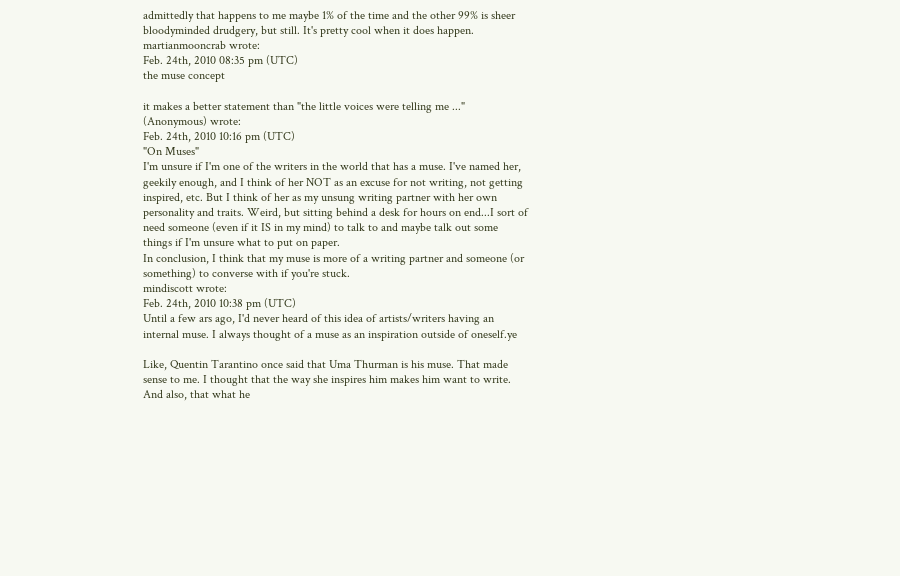admittedly that happens to me maybe 1% of the time and the other 99% is sheer bloodyminded drudgery, but still. It's pretty cool when it does happen.
martianmooncrab wrote:
Feb. 24th, 2010 08:35 pm (UTC)
the muse concept

it makes a better statement than "the little voices were telling me ..."
(Anonymous) wrote:
Feb. 24th, 2010 10:16 pm (UTC)
"On Muses"
I'm unsure if I'm one of the writers in the world that has a muse. I've named her, geekily enough, and I think of her NOT as an excuse for not writing, not getting inspired, etc. But I think of her as my unsung writing partner with her own personality and traits. Weird, but sitting behind a desk for hours on end...I sort of need someone (even if it IS in my mind) to talk to and maybe talk out some things if I'm unsure what to put on paper.
In conclusion, I think that my muse is more of a writing partner and someone (or something) to converse with if you're stuck.
mindiscott wrote:
Feb. 24th, 2010 10:38 pm (UTC)
Until a few ars ago, I'd never heard of this idea of artists/writers having an internal muse. I always thought of a muse as an inspiration outside of oneself.ye

Like, Quentin Tarantino once said that Uma Thurman is his muse. That made sense to me. I thought that the way she inspires him makes him want to write. And also, that what he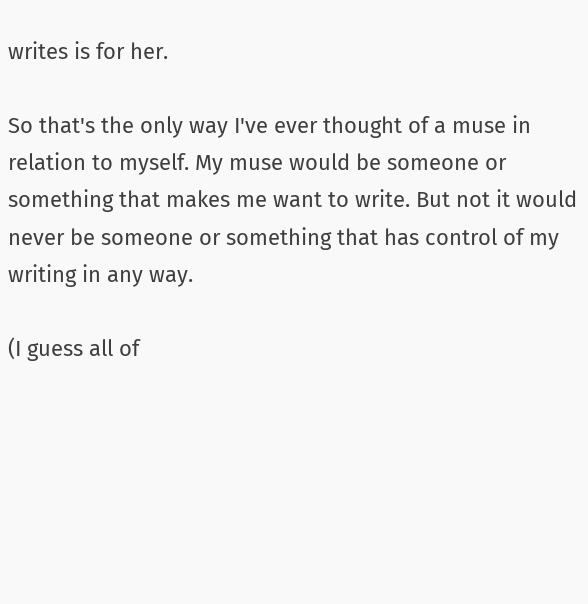writes is for her.

So that's the only way I've ever thought of a muse in relation to myself. My muse would be someone or something that makes me want to write. But not it would never be someone or something that has control of my writing in any way.

(I guess all of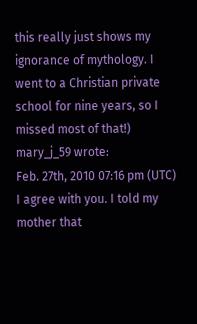this really just shows my ignorance of mythology. I went to a Christian private school for nine years, so I missed most of that!)
mary_j_59 wrote:
Feb. 27th, 2010 07:16 pm (UTC)
I agree with you. I told my mother that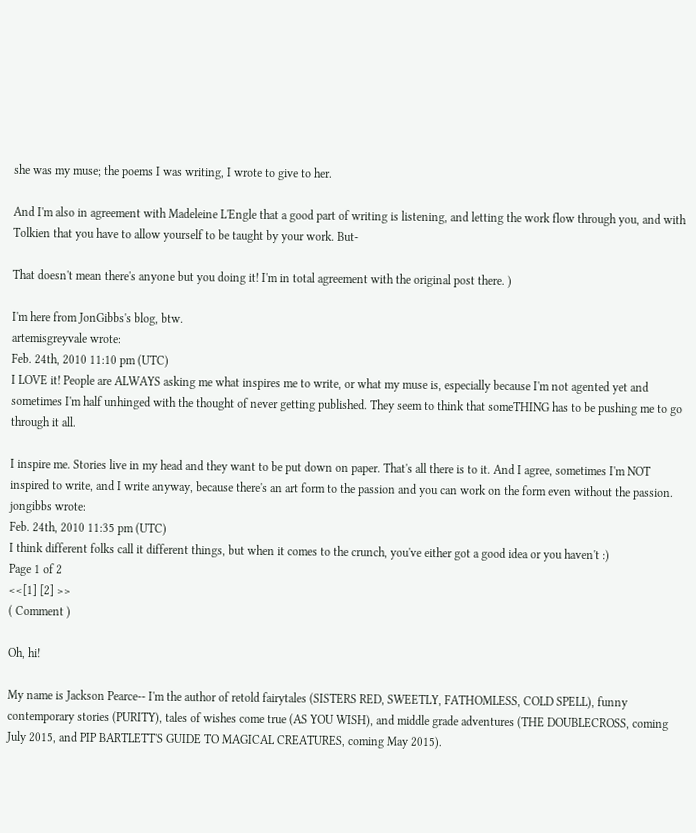she was my muse; the poems I was writing, I wrote to give to her.

And I'm also in agreement with Madeleine L'Engle that a good part of writing is listening, and letting the work flow through you, and with Tolkien that you have to allow yourself to be taught by your work. But-

That doesn't mean there's anyone but you doing it! I'm in total agreement with the original post there. )

I'm here from JonGibbs's blog, btw.
artemisgreyvale wrote:
Feb. 24th, 2010 11:10 pm (UTC)
I LOVE it! People are ALWAYS asking me what inspires me to write, or what my muse is, especially because I'm not agented yet and sometimes I'm half unhinged with the thought of never getting published. They seem to think that someTHING has to be pushing me to go through it all.

I inspire me. Stories live in my head and they want to be put down on paper. That's all there is to it. And I agree, sometimes I'm NOT inspired to write, and I write anyway, because there's an art form to the passion and you can work on the form even without the passion.
jongibbs wrote:
Feb. 24th, 2010 11:35 pm (UTC)
I think different folks call it different things, but when it comes to the crunch, you've either got a good idea or you haven't :)
Page 1 of 2
<<[1] [2] >>
( Comment )

Oh, hi!

My name is Jackson Pearce-- I'm the author of retold fairytales (SISTERS RED, SWEETLY, FATHOMLESS, COLD SPELL), funny contemporary stories (PURITY), tales of wishes come true (AS YOU WISH), and middle grade adventures (THE DOUBLECROSS, coming July 2015, and PIP BARTLETT'S GUIDE TO MAGICAL CREATURES, coming May 2015).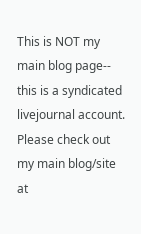This is NOT my main blog page-- this is a syndicated livejournal account. Please check out my main blog/site at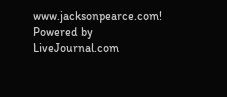www.jacksonpearce.com!
Powered by LiveJournal.com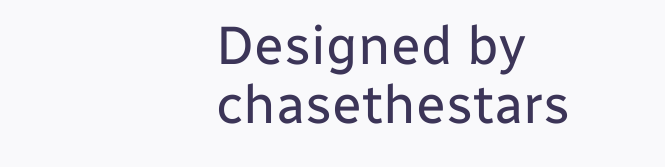Designed by chasethestars